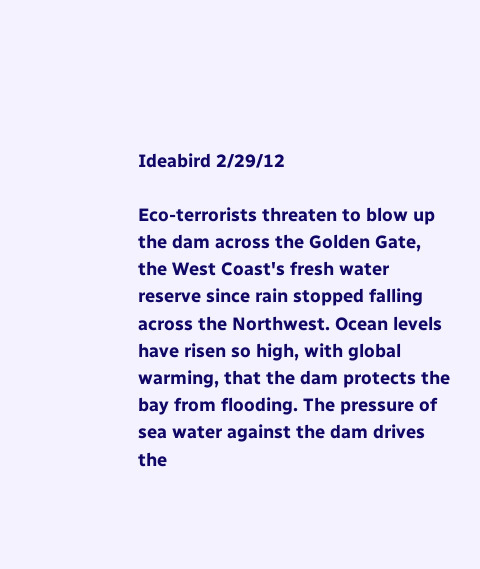Ideabird 2/29/12

Eco-terrorists threaten to blow up the dam across the Golden Gate, the West Coast's fresh water reserve since rain stopped falling across the Northwest. Ocean levels have risen so high, with global warming, that the dam protects the bay from flooding. The pressure of sea water against the dam drives the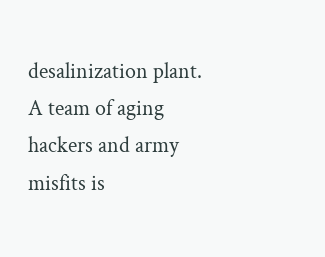desalinization plant. A team of aging hackers and army misfits is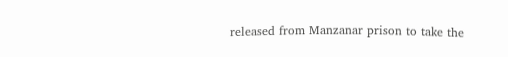released from Manzanar prison to take the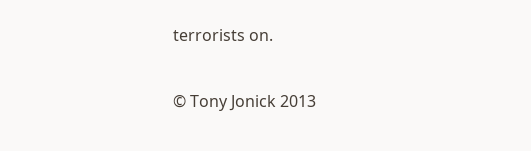terrorists on.

© Tony Jonick 2013